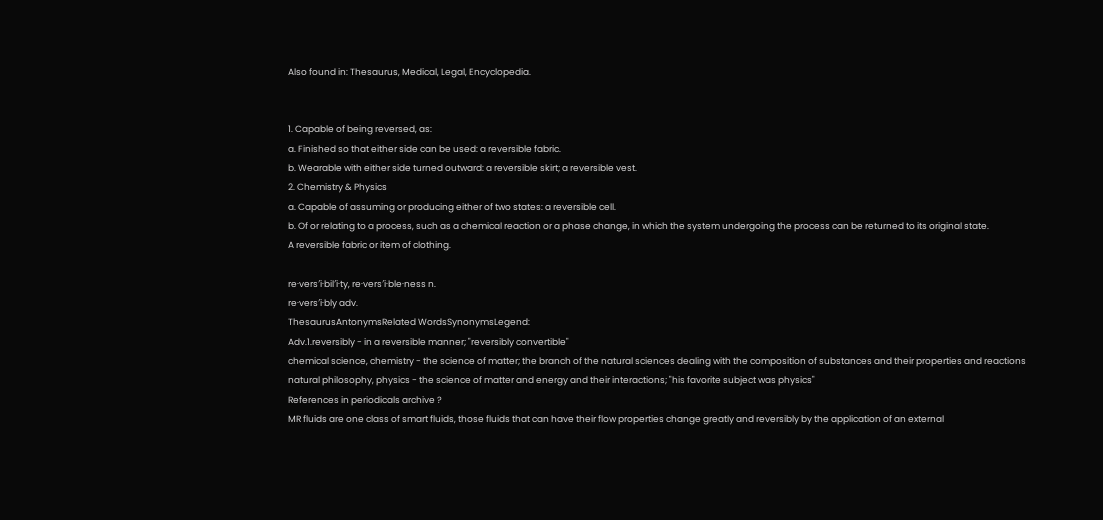Also found in: Thesaurus, Medical, Legal, Encyclopedia.


1. Capable of being reversed, as:
a. Finished so that either side can be used: a reversible fabric.
b. Wearable with either side turned outward: a reversible skirt; a reversible vest.
2. Chemistry & Physics
a. Capable of assuming or producing either of two states: a reversible cell.
b. Of or relating to a process, such as a chemical reaction or a phase change, in which the system undergoing the process can be returned to its original state.
A reversible fabric or item of clothing.

re·vers′i·bil′i·ty, re·vers′i·ble·ness n.
re·vers′i·bly adv.
ThesaurusAntonymsRelated WordsSynonymsLegend:
Adv.1.reversibly - in a reversible manner; "reversibly convertible"
chemical science, chemistry - the science of matter; the branch of the natural sciences dealing with the composition of substances and their properties and reactions
natural philosophy, physics - the science of matter and energy and their interactions; "his favorite subject was physics"
References in periodicals archive ?
MR fluids are one class of smart fluids, those fluids that can have their flow properties change greatly and reversibly by the application of an external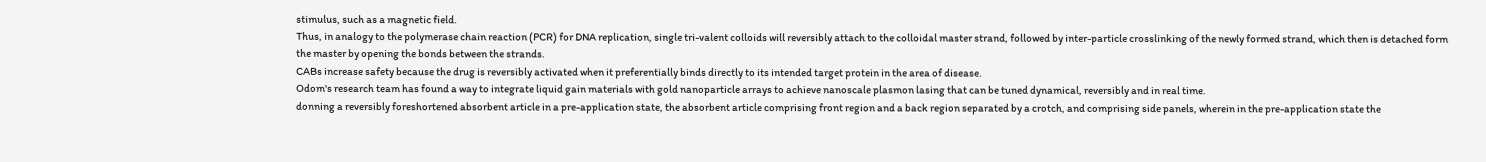stimulus, such as a magnetic field.
Thus, in analogy to the polymerase chain reaction (PCR) for DNA replication, single tri-valent colloids will reversibly attach to the colloidal master strand, followed by inter-particle crosslinking of the newly formed strand, which then is detached form the master by opening the bonds between the strands.
CABs increase safety because the drug is reversibly activated when it preferentially binds directly to its intended target protein in the area of disease.
Odom's research team has found a way to integrate liquid gain materials with gold nanoparticle arrays to achieve nanoscale plasmon lasing that can be tuned dynamical, reversibly and in real time.
donning a reversibly foreshortened absorbent article in a pre-application state, the absorbent article comprising front region and a back region separated by a crotch, and comprising side panels, wherein in the pre-application state the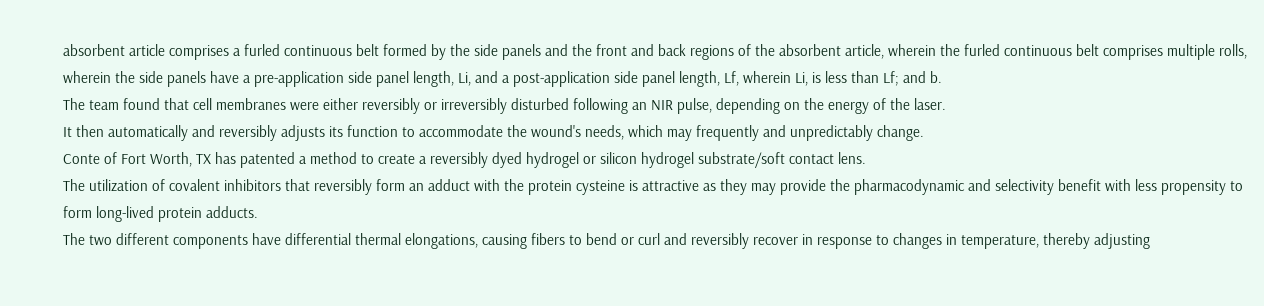absorbent article comprises a furled continuous belt formed by the side panels and the front and back regions of the absorbent article, wherein the furled continuous belt comprises multiple rolls, wherein the side panels have a pre-application side panel length, Li, and a post-application side panel length, Lf, wherein Li, is less than Lf; and b.
The team found that cell membranes were either reversibly or irreversibly disturbed following an NIR pulse, depending on the energy of the laser.
It then automatically and reversibly adjusts its function to accommodate the wound's needs, which may frequently and unpredictably change.
Conte of Fort Worth, TX has patented a method to create a reversibly dyed hydrogel or silicon hydrogel substrate/soft contact lens.
The utilization of covalent inhibitors that reversibly form an adduct with the protein cysteine is attractive as they may provide the pharmacodynamic and selectivity benefit with less propensity to form long-lived protein adducts.
The two different components have differential thermal elongations, causing fibers to bend or curl and reversibly recover in response to changes in temperature, thereby adjusting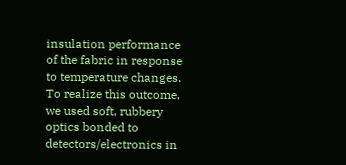insulation performance of the fabric in response to temperature changes.
To realize this outcome, we used soft, rubbery optics bonded to detectors/electronics in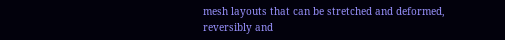mesh layouts that can be stretched and deformed, reversibly and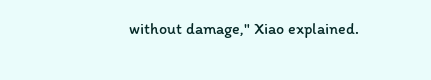without damage," Xiao explained.